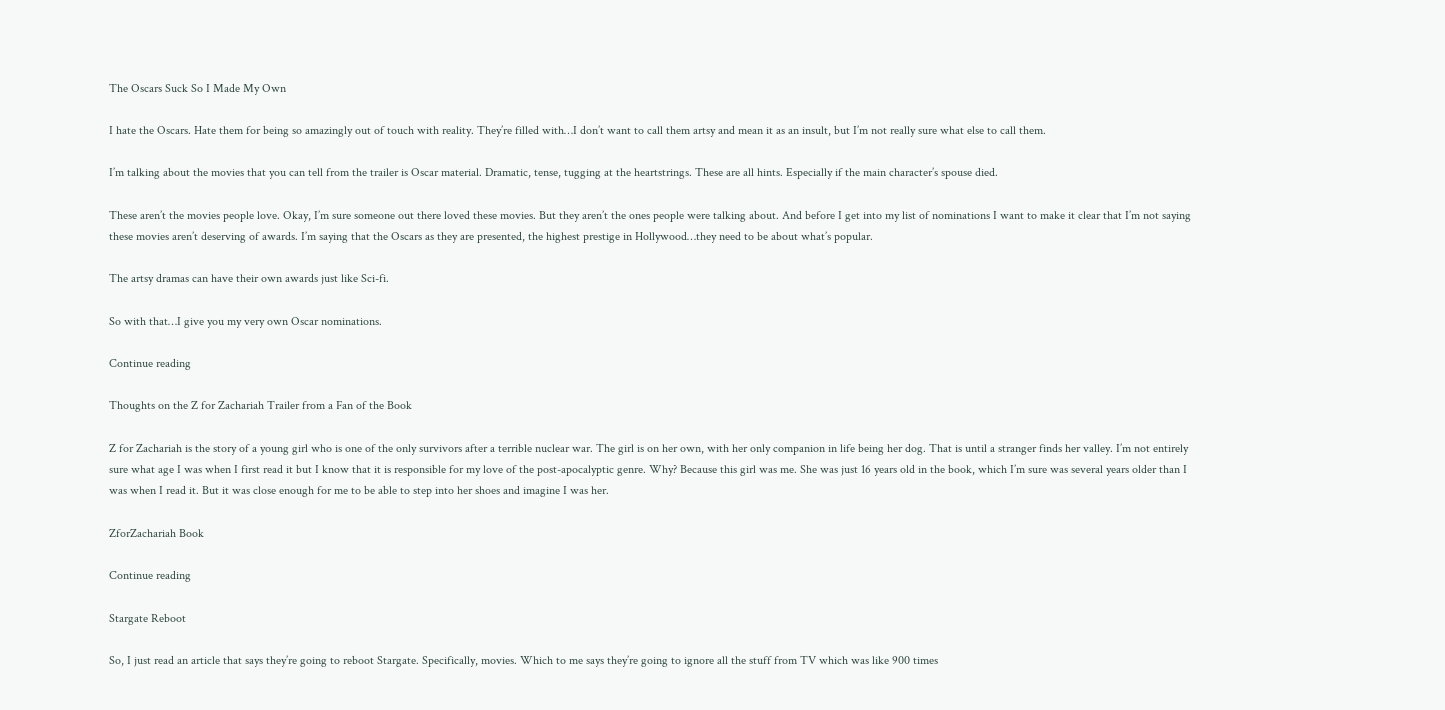The Oscars Suck So I Made My Own

I hate the Oscars. Hate them for being so amazingly out of touch with reality. They’re filled with…I don’t want to call them artsy and mean it as an insult, but I’m not really sure what else to call them.

I’m talking about the movies that you can tell from the trailer is Oscar material. Dramatic, tense, tugging at the heartstrings. These are all hints. Especially if the main character’s spouse died.

These aren’t the movies people love. Okay, I’m sure someone out there loved these movies. But they aren’t the ones people were talking about. And before I get into my list of nominations I want to make it clear that I’m not saying these movies aren’t deserving of awards. I’m saying that the Oscars as they are presented, the highest prestige in Hollywood…they need to be about what’s popular.

The artsy dramas can have their own awards just like Sci-fi.

So with that…I give you my very own Oscar nominations.

Continue reading

Thoughts on the Z for Zachariah Trailer from a Fan of the Book

Z for Zachariah is the story of a young girl who is one of the only survivors after a terrible nuclear war. The girl is on her own, with her only companion in life being her dog. That is until a stranger finds her valley. I’m not entirely sure what age I was when I first read it but I know that it is responsible for my love of the post-apocalyptic genre. Why? Because this girl was me. She was just 16 years old in the book, which I’m sure was several years older than I was when I read it. But it was close enough for me to be able to step into her shoes and imagine I was her.

ZforZachariah Book

Continue reading

Stargate Reboot

So, I just read an article that says they’re going to reboot Stargate. Specifically, movies. Which to me says they’re going to ignore all the stuff from TV which was like 900 times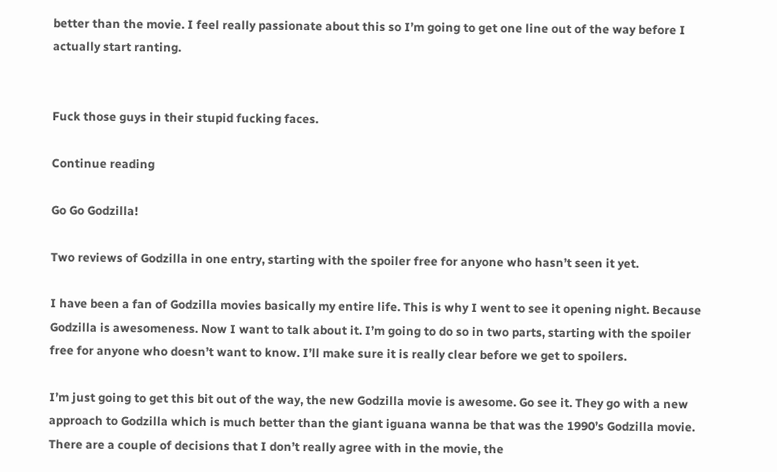better than the movie. I feel really passionate about this so I’m going to get one line out of the way before I actually start ranting.


Fuck those guys in their stupid fucking faces.

Continue reading

Go Go Godzilla!

Two reviews of Godzilla in one entry, starting with the spoiler free for anyone who hasn’t seen it yet.

I have been a fan of Godzilla movies basically my entire life. This is why I went to see it opening night. Because Godzilla is awesomeness. Now I want to talk about it. I’m going to do so in two parts, starting with the spoiler free for anyone who doesn’t want to know. I’ll make sure it is really clear before we get to spoilers.

I’m just going to get this bit out of the way, the new Godzilla movie is awesome. Go see it. They go with a new approach to Godzilla which is much better than the giant iguana wanna be that was the 1990’s Godzilla movie. There are a couple of decisions that I don’t really agree with in the movie, the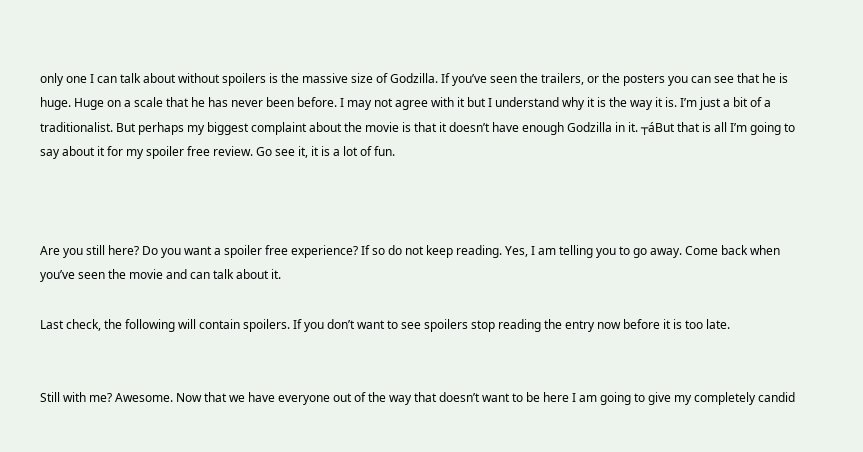only one I can talk about without spoilers is the massive size of Godzilla. If you’ve seen the trailers, or the posters you can see that he is huge. Huge on a scale that he has never been before. I may not agree with it but I understand why it is the way it is. I’m just a bit of a traditionalist. But perhaps my biggest complaint about the movie is that it doesn’t have enough Godzilla in it. ┬áBut that is all I’m going to say about it for my spoiler free review. Go see it, it is a lot of fun.



Are you still here? Do you want a spoiler free experience? If so do not keep reading. Yes, I am telling you to go away. Come back when you’ve seen the movie and can talk about it.

Last check, the following will contain spoilers. If you don’t want to see spoilers stop reading the entry now before it is too late.


Still with me? Awesome. Now that we have everyone out of the way that doesn’t want to be here I am going to give my completely candid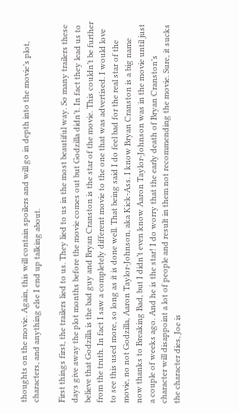thoughts on the movie. Again, this will contain spoilers and will go in depth into the movie’s plot, characters, and anything else I end up talking about.

First things first, the trailers lied to us. They lied to us in the most beautiful way. So many trailers these days give away the plot months before the movie comes out but Godzilla didn’t. In fact they lead us to believe that Godzilla is the bad guy and Bryan Cranston is the star of the movie. This couldn’t be further from the truth. In fact I saw a completely different movie to the one that was advertised. I would love to see this used more, so long as it is done well. That being said I do feel bad for the real star of the movie, no not Godzilla, Aaron Taylor-Johnson, aka Kick-Ass. I know Bryan Cranston is a big name now thanks to Breaking Bad, but I didn’t even know Aaron Taylor-Johnson was in the movie until just a couple of weeks ago. And he is the star! I do worry that the early death of Bryan Cranston’s character will disappoint a lot of people and result in them not recommending the movie. Sure, it sucks the character dies, Joe is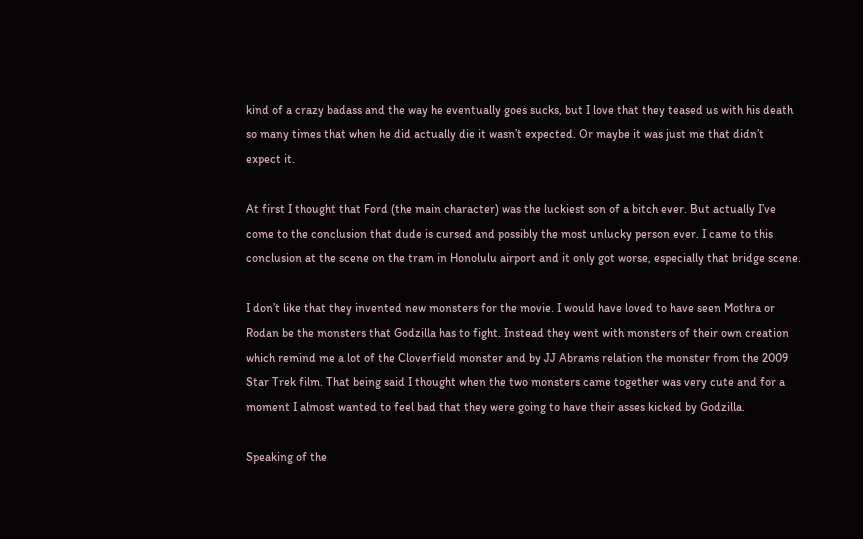kind of a crazy badass and the way he eventually goes sucks, but I love that they teased us with his death so many times that when he did actually die it wasn’t expected. Or maybe it was just me that didn’t expect it.

At first I thought that Ford (the main character) was the luckiest son of a bitch ever. But actually I’ve come to the conclusion that dude is cursed and possibly the most unlucky person ever. I came to this conclusion at the scene on the tram in Honolulu airport and it only got worse, especially that bridge scene.

I don’t like that they invented new monsters for the movie. I would have loved to have seen Mothra or Rodan be the monsters that Godzilla has to fight. Instead they went with monsters of their own creation which remind me a lot of the Cloverfield monster and by JJ Abrams relation the monster from the 2009 Star Trek film. That being said I thought when the two monsters came together was very cute and for a moment I almost wanted to feel bad that they were going to have their asses kicked by Godzilla.

Speaking of the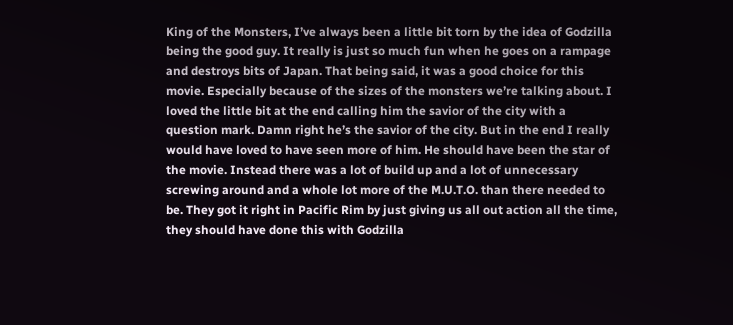King of the Monsters, I’ve always been a little bit torn by the idea of Godzilla being the good guy. It really is just so much fun when he goes on a rampage and destroys bits of Japan. That being said, it was a good choice for this movie. Especially because of the sizes of the monsters we’re talking about. I loved the little bit at the end calling him the savior of the city with a question mark. Damn right he’s the savior of the city. But in the end I really would have loved to have seen more of him. He should have been the star of the movie. Instead there was a lot of build up and a lot of unnecessary screwing around and a whole lot more of the M.U.T.O. than there needed to be. They got it right in Pacific Rim by just giving us all out action all the time, they should have done this with Godzilla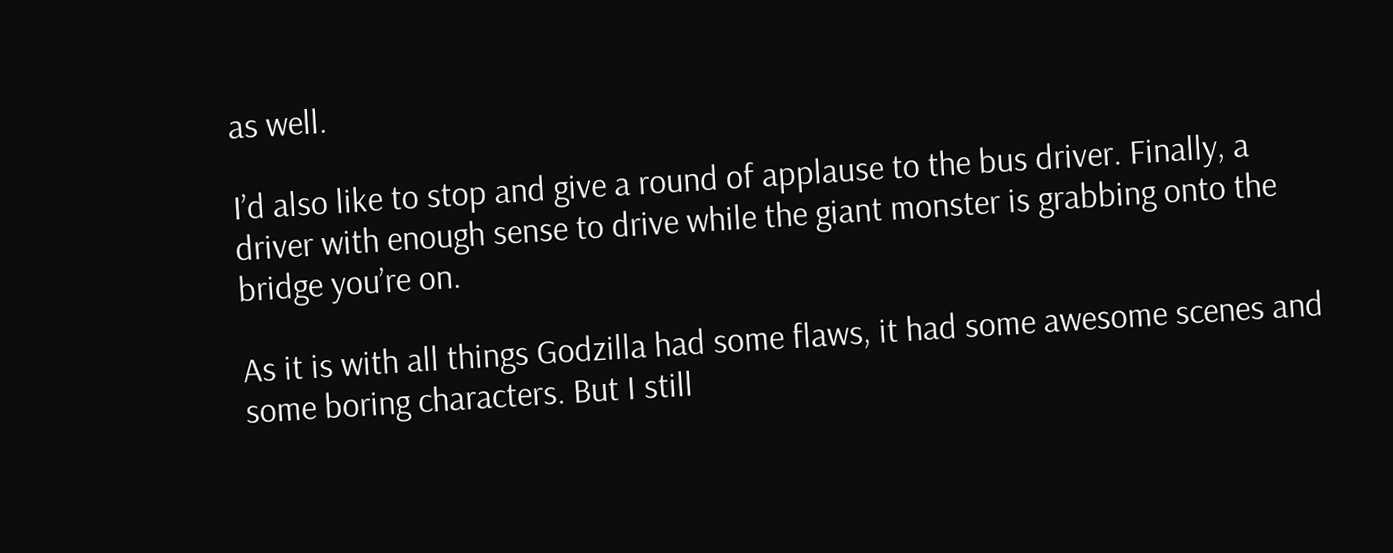as well.

I’d also like to stop and give a round of applause to the bus driver. Finally, a driver with enough sense to drive while the giant monster is grabbing onto the bridge you’re on.

As it is with all things Godzilla had some flaws, it had some awesome scenes and some boring characters. But I still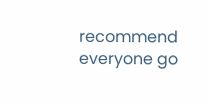recommend everyone go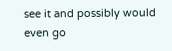see it and possibly would even go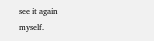see it again myself.